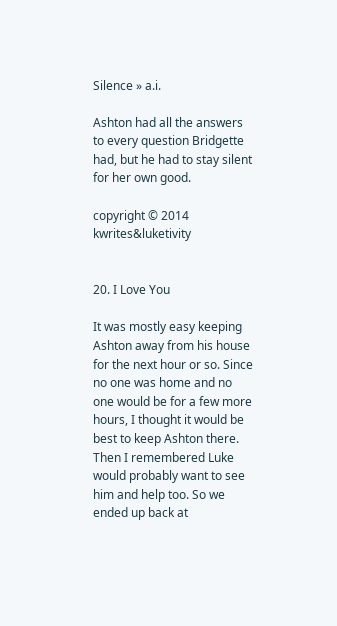Silence » a.i.

Ashton had all the answers to every question Bridgette had, but he had to stay silent for her own good.

copyright © 2014 kwrites&luketivity


20. I Love You

It was mostly easy keeping Ashton away from his house for the next hour or so. Since no one was home and no one would be for a few more hours, I thought it would be best to keep Ashton there. Then I remembered Luke would probably want to see him and help too. So we ended up back at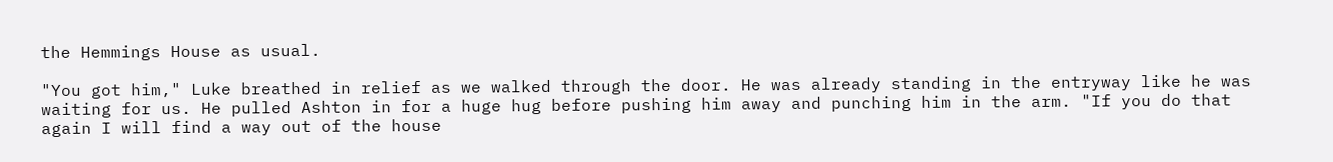the Hemmings House as usual.

"You got him," Luke breathed in relief as we walked through the door. He was already standing in the entryway like he was waiting for us. He pulled Ashton in for a huge hug before pushing him away and punching him in the arm. "If you do that again I will find a way out of the house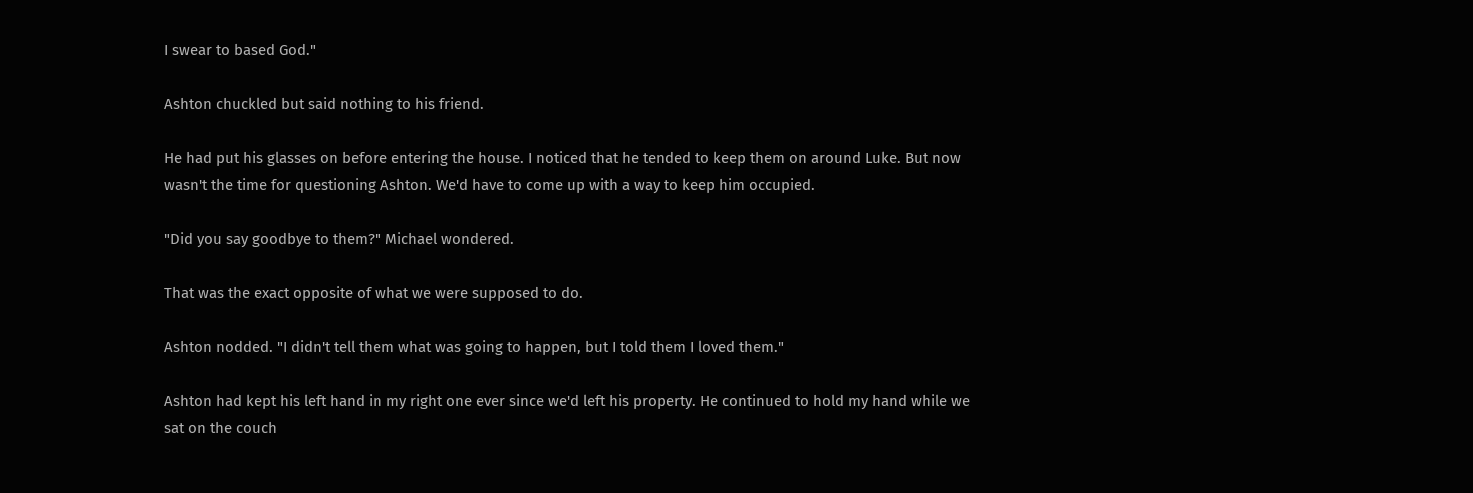I swear to based God."

Ashton chuckled but said nothing to his friend.

He had put his glasses on before entering the house. I noticed that he tended to keep them on around Luke. But now wasn't the time for questioning Ashton. We'd have to come up with a way to keep him occupied.

"Did you say goodbye to them?" Michael wondered.

That was the exact opposite of what we were supposed to do.

Ashton nodded. "I didn't tell them what was going to happen, but I told them I loved them."

Ashton had kept his left hand in my right one ever since we'd left his property. He continued to hold my hand while we sat on the couch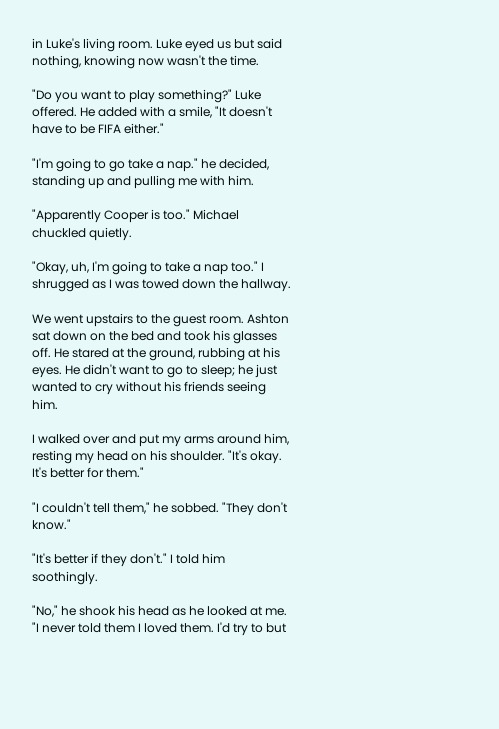in Luke's living room. Luke eyed us but said nothing, knowing now wasn't the time.

"Do you want to play something?" Luke offered. He added with a smile, "It doesn't have to be FIFA either."

"I'm going to go take a nap." he decided, standing up and pulling me with him.

"Apparently Cooper is too." Michael chuckled quietly.

"Okay, uh, I'm going to take a nap too." I shrugged as I was towed down the hallway.

We went upstairs to the guest room. Ashton sat down on the bed and took his glasses off. He stared at the ground, rubbing at his eyes. He didn't want to go to sleep; he just wanted to cry without his friends seeing him.

I walked over and put my arms around him, resting my head on his shoulder. "It's okay. It's better for them."

"I couldn't tell them," he sobbed. "They don't know."

"It's better if they don't." I told him soothingly.

"No," he shook his head as he looked at me. "I never told them I loved them. I'd try to but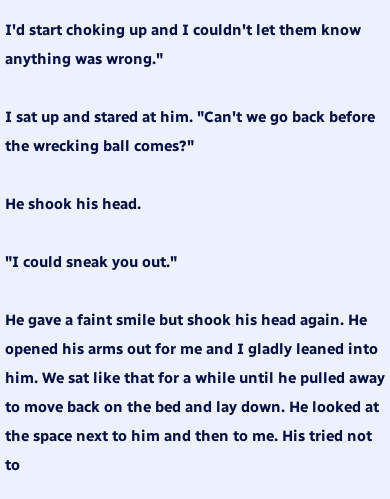I'd start choking up and I couldn't let them know anything was wrong."

I sat up and stared at him. "Can't we go back before the wrecking ball comes?"

He shook his head.

"I could sneak you out."

He gave a faint smile but shook his head again. He opened his arms out for me and I gladly leaned into him. We sat like that for a while until he pulled away to move back on the bed and lay down. He looked at the space next to him and then to me. His tried not to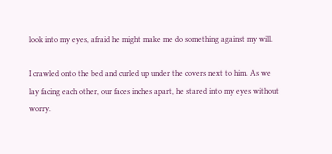look into my eyes, afraid he might make me do something against my will.

I crawled onto the bed and curled up under the covers next to him. As we lay facing each other, our faces inches apart, he stared into my eyes without worry.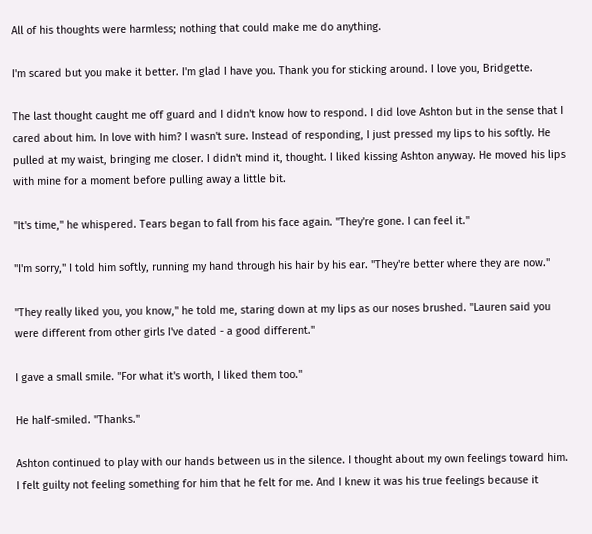All of his thoughts were harmless; nothing that could make me do anything.

I'm scared but you make it better. I'm glad I have you. Thank you for sticking around. I love you, Bridgette.

The last thought caught me off guard and I didn't know how to respond. I did love Ashton but in the sense that I cared about him. In love with him? I wasn't sure. Instead of responding, I just pressed my lips to his softly. He pulled at my waist, bringing me closer. I didn't mind it, thought. I liked kissing Ashton anyway. He moved his lips with mine for a moment before pulling away a little bit.

"It's time," he whispered. Tears began to fall from his face again. "They're gone. I can feel it."

"I'm sorry," I told him softly, running my hand through his hair by his ear. "They're better where they are now."

"They really liked you, you know," he told me, staring down at my lips as our noses brushed. "Lauren said you were different from other girls I've dated - a good different."

I gave a small smile. "For what it's worth, I liked them too."

He half-smiled. "Thanks."

Ashton continued to play with our hands between us in the silence. I thought about my own feelings toward him. I felt guilty not feeling something for him that he felt for me. And I knew it was his true feelings because it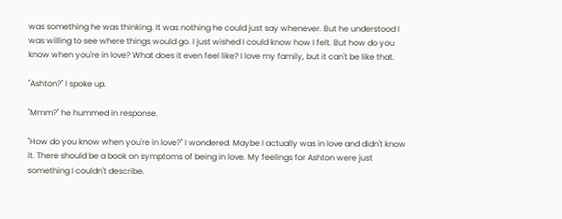was something he was thinking. It was nothing he could just say whenever. But he understood I was willing to see where things would go. I just wished I could know how I felt. But how do you know when you're in love? What does it even feel like? I love my family, but it can't be like that.

"Ashton?" I spoke up.

"Mmm?" he hummed in response.

"How do you know when you're in love?" I wondered. Maybe I actually was in love and didn't know it. There should be a book on symptoms of being in love. My feelings for Ashton were just something I couldn't describe.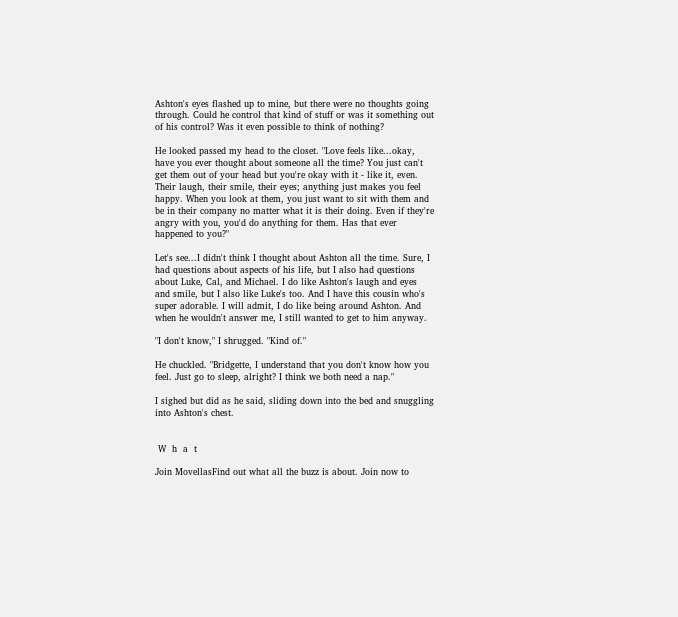Ashton's eyes flashed up to mine, but there were no thoughts going through. Could he control that kind of stuff or was it something out of his control? Was it even possible to think of nothing?

He looked passed my head to the closet. "Love feels like...okay, have you ever thought about someone all the time? You just can't get them out of your head but you're okay with it - like it, even. Their laugh, their smile, their eyes; anything just makes you feel happy. When you look at them, you just want to sit with them and be in their company no matter what it is their doing. Even if they're angry with you, you'd do anything for them. Has that ever happened to you?"

Let's see...I didn't think I thought about Ashton all the time. Sure, I had questions about aspects of his life, but I also had questions about Luke, Cal, and Michael. I do like Ashton's laugh and eyes and smile, but I also like Luke's too. And I have this cousin who's super adorable. I will admit, I do like being around Ashton. And when he wouldn't answer me, I still wanted to get to him anyway.

"I don't know," I shrugged. "Kind of."

He chuckled. "Bridgette, I understand that you don't know how you feel. Just go to sleep, alright? I think we both need a nap."

I sighed but did as he said, sliding down into the bed and snuggling into Ashton's chest.


 W  h  a  t

Join MovellasFind out what all the buzz is about. Join now to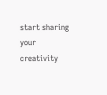start sharing your creativity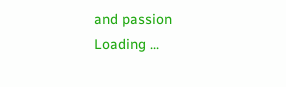and passion
Loading ...